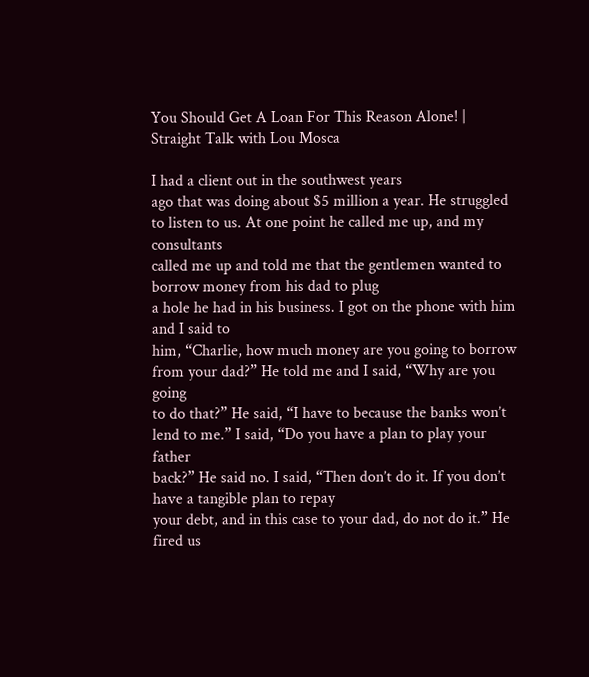You Should Get A Loan For This Reason Alone! | Straight Talk with Lou Mosca

I had a client out in the southwest years
ago that was doing about $5 million a year. He struggled to listen to us. At one point he called me up, and my consultants
called me up and told me that the gentlemen wanted to borrow money from his dad to plug
a hole he had in his business. I got on the phone with him and I said to
him, “Charlie, how much money are you going to borrow from your dad?” He told me and I said, “Why are you going
to do that?” He said, “I have to because the banks won’t
lend to me.” I said, “Do you have a plan to play your father
back?” He said no. I said, “Then don’t do it. If you don’t have a tangible plan to repay
your debt, and in this case to your dad, do not do it.” He fired us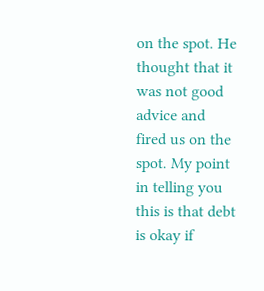on the spot. He thought that it was not good advice and
fired us on the spot. My point in telling you this is that debt
is okay if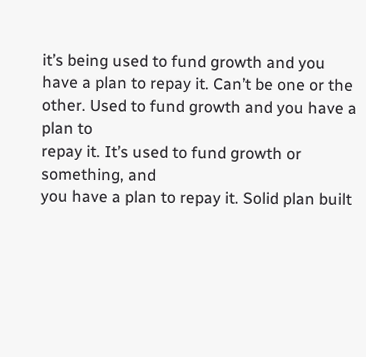it’s being used to fund growth and you have a plan to repay it. Can’t be one or the other. Used to fund growth and you have a plan to
repay it. It’s used to fund growth or something, and
you have a plan to repay it. Solid plan built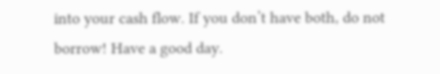into your cash flow. If you don’t have both, do not borrow! Have a good day.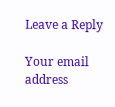Leave a Reply

Your email address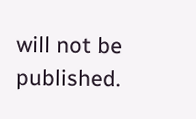will not be published.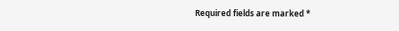Required fields are marked *